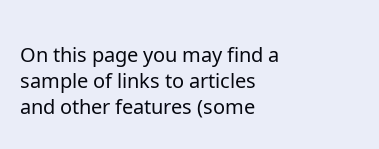On this page you may find a sample of links to articles and other features (some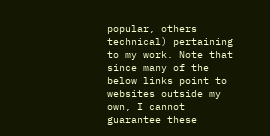popular, others technical) pertaining to my work. Note that since many of the below links point to websites outside my own, I cannot guarantee these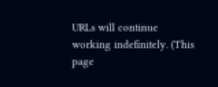URLs will continue working indefinitely. (This page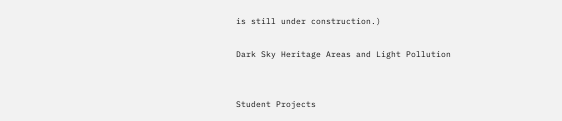is still under construction.)

Dark Sky Heritage Areas and Light Pollution


Student Projects